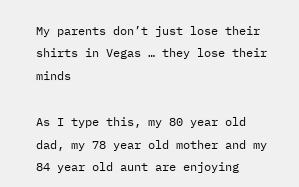My parents don’t just lose their shirts in Vegas … they lose their minds

As I type this, my 80 year old dad, my 78 year old mother and my 84 year old aunt are enjoying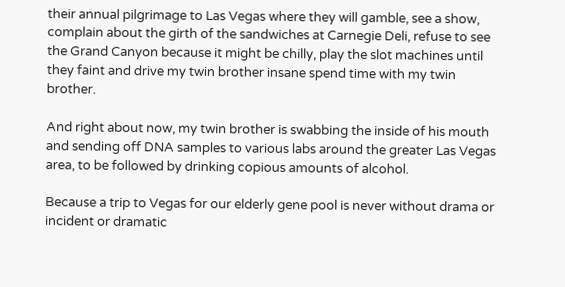their annual pilgrimage to Las Vegas where they will gamble, see a show, complain about the girth of the sandwiches at Carnegie Deli, refuse to see the Grand Canyon because it might be chilly, play the slot machines until they faint and drive my twin brother insane spend time with my twin brother.

And right about now, my twin brother is swabbing the inside of his mouth and sending off DNA samples to various labs around the greater Las Vegas area, to be followed by drinking copious amounts of alcohol.

Because a trip to Vegas for our elderly gene pool is never without drama or incident or dramatic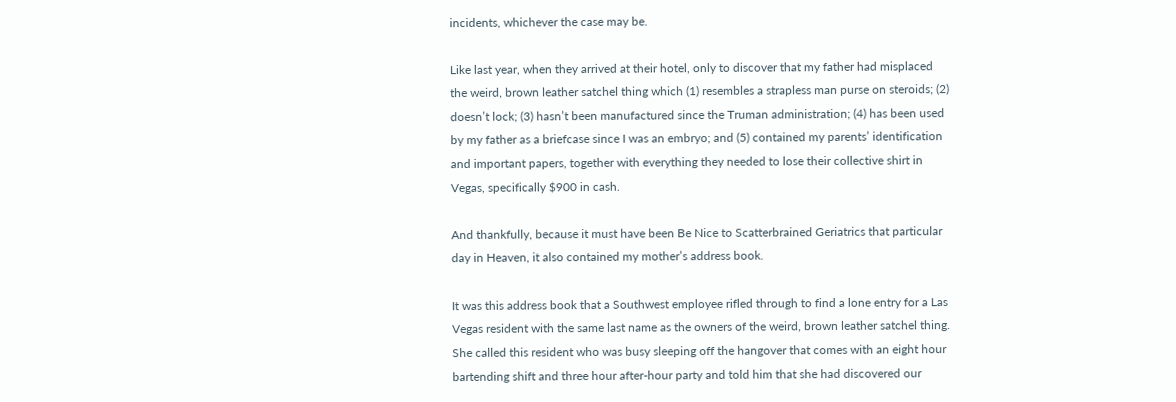incidents, whichever the case may be.

Like last year, when they arrived at their hotel, only to discover that my father had misplaced the weird, brown leather satchel thing which (1) resembles a strapless man purse on steroids; (2) doesn’t lock; (3) hasn’t been manufactured since the Truman administration; (4) has been used by my father as a briefcase since I was an embryo; and (5) contained my parents’ identification and important papers, together with everything they needed to lose their collective shirt in Vegas, specifically $900 in cash.

And thankfully, because it must have been Be Nice to Scatterbrained Geriatrics that particular day in Heaven, it also contained my mother’s address book.

It was this address book that a Southwest employee rifled through to find a lone entry for a Las Vegas resident with the same last name as the owners of the weird, brown leather satchel thing. She called this resident who was busy sleeping off the hangover that comes with an eight hour bartending shift and three hour after-hour party and told him that she had discovered our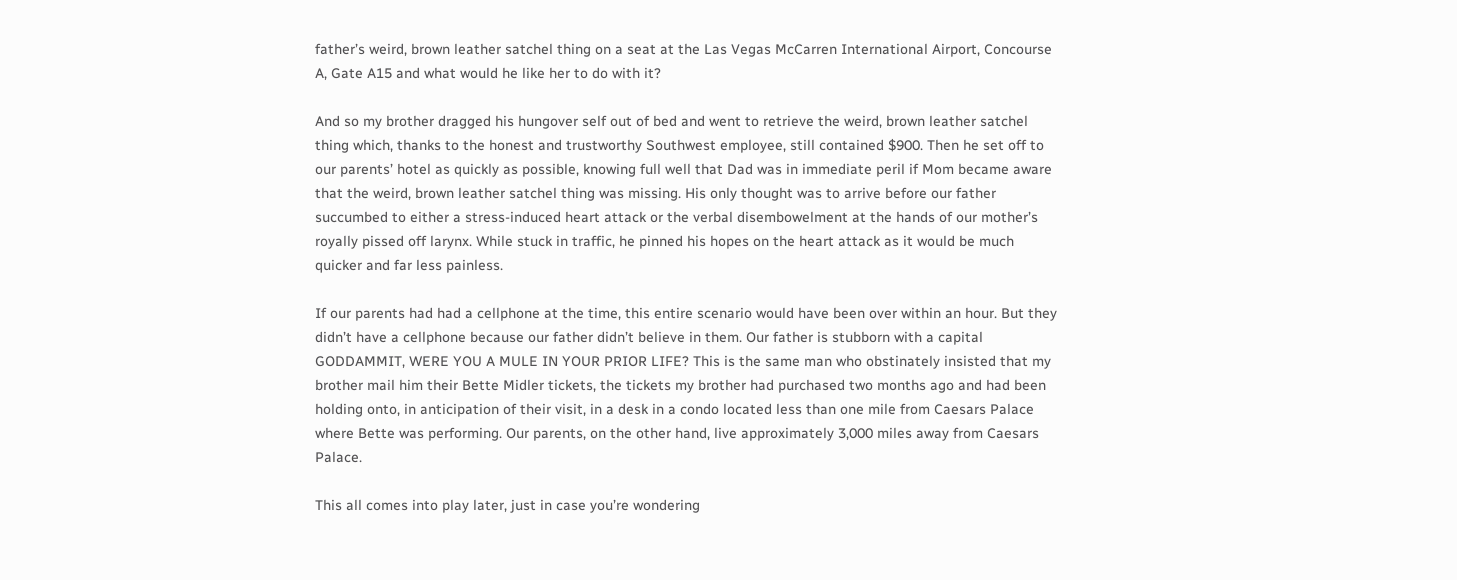father’s weird, brown leather satchel thing on a seat at the Las Vegas McCarren International Airport, Concourse A, Gate A15 and what would he like her to do with it?

And so my brother dragged his hungover self out of bed and went to retrieve the weird, brown leather satchel thing which, thanks to the honest and trustworthy Southwest employee, still contained $900. Then he set off to our parents’ hotel as quickly as possible, knowing full well that Dad was in immediate peril if Mom became aware that the weird, brown leather satchel thing was missing. His only thought was to arrive before our father succumbed to either a stress-induced heart attack or the verbal disembowelment at the hands of our mother’s royally pissed off larynx. While stuck in traffic, he pinned his hopes on the heart attack as it would be much quicker and far less painless.

If our parents had had a cellphone at the time, this entire scenario would have been over within an hour. But they didn’t have a cellphone because our father didn’t believe in them. Our father is stubborn with a capital GODDAMMIT, WERE YOU A MULE IN YOUR PRIOR LIFE? This is the same man who obstinately insisted that my brother mail him their Bette Midler tickets, the tickets my brother had purchased two months ago and had been holding onto, in anticipation of their visit, in a desk in a condo located less than one mile from Caesars Palace where Bette was performing. Our parents, on the other hand, live approximately 3,000 miles away from Caesars Palace.

This all comes into play later, just in case you’re wondering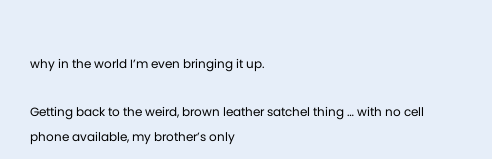why in the world I’m even bringing it up.

Getting back to the weird, brown leather satchel thing … with no cell phone available, my brother’s only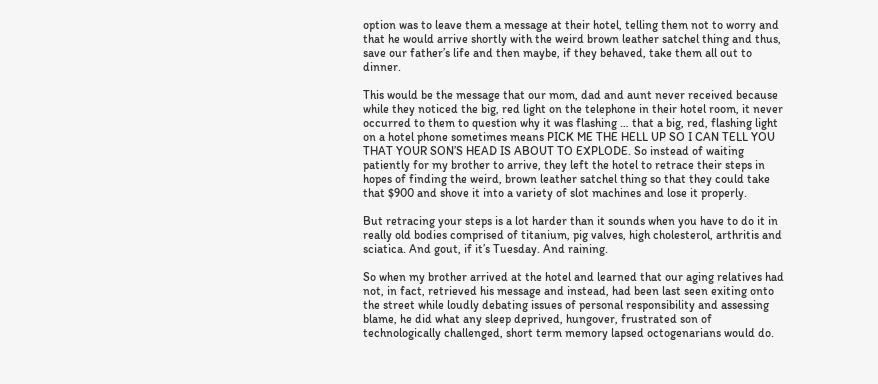option was to leave them a message at their hotel, telling them not to worry and that he would arrive shortly with the weird brown leather satchel thing and thus, save our father’s life and then maybe, if they behaved, take them all out to dinner.

This would be the message that our mom, dad and aunt never received because while they noticed the big, red light on the telephone in their hotel room, it never occurred to them to question why it was flashing … that a big, red, flashing light on a hotel phone sometimes means PICK ME THE HELL UP SO I CAN TELL YOU THAT YOUR SON’S HEAD IS ABOUT TO EXPLODE. So instead of waiting patiently for my brother to arrive, they left the hotel to retrace their steps in hopes of finding the weird, brown leather satchel thing so that they could take that $900 and shove it into a variety of slot machines and lose it properly.

But retracing your steps is a lot harder than it sounds when you have to do it in really old bodies comprised of titanium, pig valves, high cholesterol, arthritis and sciatica. And gout, if it’s Tuesday. And raining.

So when my brother arrived at the hotel and learned that our aging relatives had not, in fact, retrieved his message and instead, had been last seen exiting onto the street while loudly debating issues of personal responsibility and assessing blame, he did what any sleep deprived, hungover, frustrated son of technologically challenged, short term memory lapsed octogenarians would do.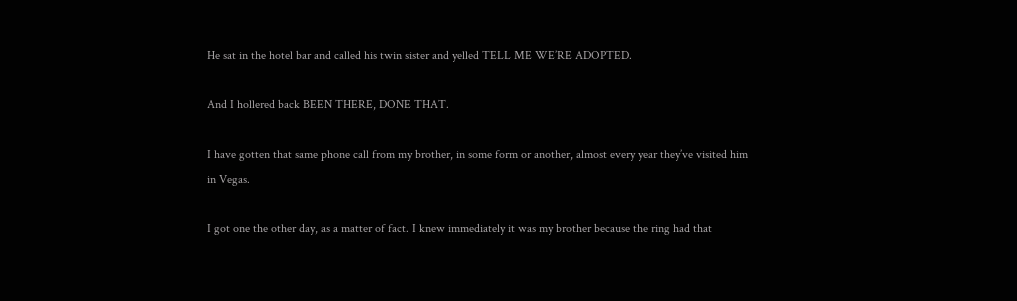He sat in the hotel bar and called his twin sister and yelled TELL ME WE’RE ADOPTED.

And I hollered back BEEN THERE, DONE THAT.

I have gotten that same phone call from my brother, in some form or another, almost every year they’ve visited him in Vegas.

I got one the other day, as a matter of fact. I knew immediately it was my brother because the ring had that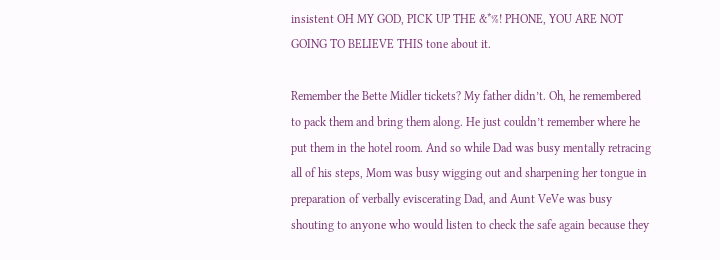insistent OH MY GOD, PICK UP THE &*%! PHONE, YOU ARE NOT GOING TO BELIEVE THIS tone about it.

Remember the Bette Midler tickets? My father didn’t. Oh, he remembered to pack them and bring them along. He just couldn’t remember where he put them in the hotel room. And so while Dad was busy mentally retracing all of his steps, Mom was busy wigging out and sharpening her tongue in preparation of verbally eviscerating Dad, and Aunt VeVe was busy shouting to anyone who would listen to check the safe again because they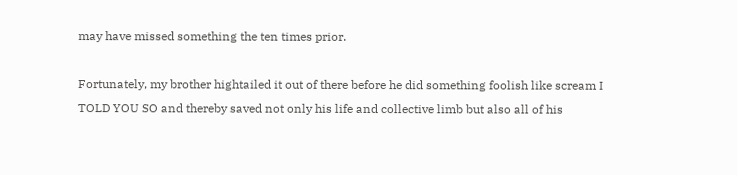may have missed something the ten times prior.

Fortunately, my brother hightailed it out of there before he did something foolish like scream I TOLD YOU SO and thereby saved not only his life and collective limb but also all of his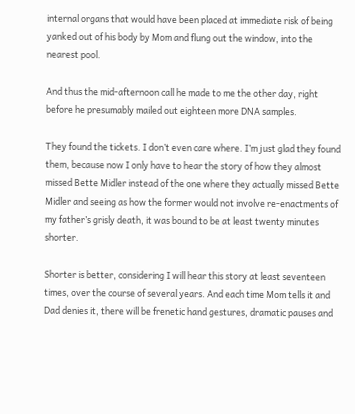internal organs that would have been placed at immediate risk of being yanked out of his body by Mom and flung out the window, into the nearest pool.

And thus the mid-afternoon call he made to me the other day, right before he presumably mailed out eighteen more DNA samples.

They found the tickets. I don’t even care where. I’m just glad they found them, because now I only have to hear the story of how they almost missed Bette Midler instead of the one where they actually missed Bette Midler and seeing as how the former would not involve re-enactments of my father’s grisly death, it was bound to be at least twenty minutes shorter.

Shorter is better, considering I will hear this story at least seventeen times, over the course of several years. And each time Mom tells it and Dad denies it, there will be frenetic hand gestures, dramatic pauses and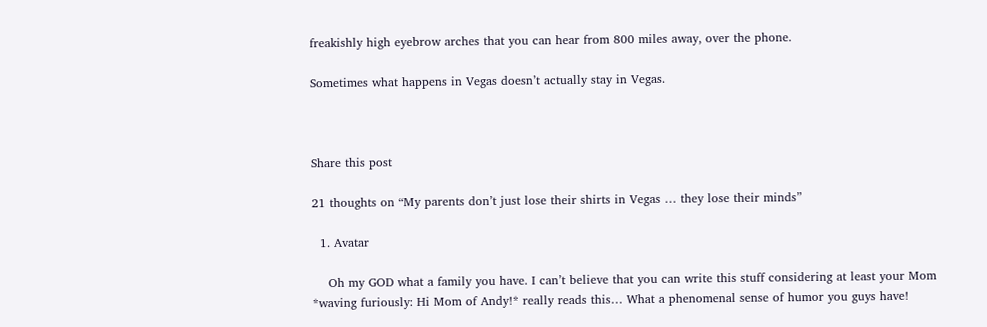freakishly high eyebrow arches that you can hear from 800 miles away, over the phone.

Sometimes what happens in Vegas doesn’t actually stay in Vegas.



Share this post

21 thoughts on “My parents don’t just lose their shirts in Vegas … they lose their minds”

  1. Avatar

    Oh my GOD what a family you have. I can’t believe that you can write this stuff considering at least your Mom *waving furiously: Hi Mom of Andy!* really reads this… What a phenomenal sense of humor you guys have!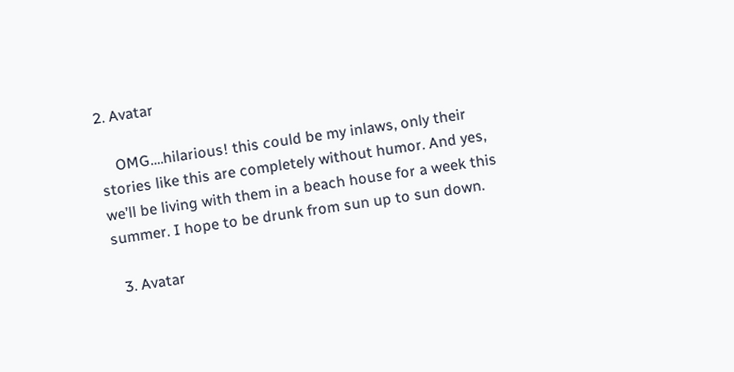2. Avatar

    OMG….hilarious! this could be my inlaws, only their stories like this are completely without humor. And yes, we’ll be living with them in a beach house for a week this summer. I hope to be drunk from sun up to sun down.

  3. Avatar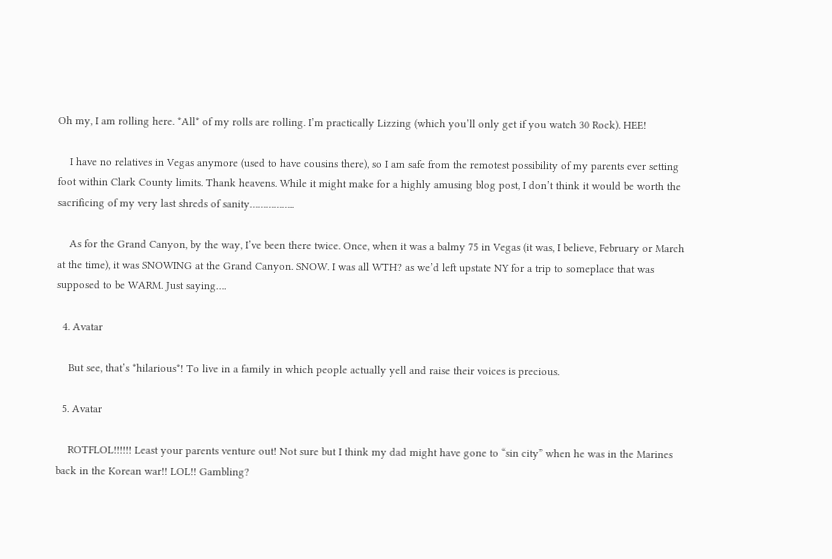Oh my, I am rolling here. *All* of my rolls are rolling. I’m practically Lizzing (which you’ll only get if you watch 30 Rock). HEE!

    I have no relatives in Vegas anymore (used to have cousins there), so I am safe from the remotest possibility of my parents ever setting foot within Clark County limits. Thank heavens. While it might make for a highly amusing blog post, I don’t think it would be worth the sacrificing of my very last shreds of sanity……………..

    As for the Grand Canyon, by the way, I’ve been there twice. Once, when it was a balmy 75 in Vegas (it was, I believe, February or March at the time), it was SNOWING at the Grand Canyon. SNOW. I was all WTH? as we’d left upstate NY for a trip to someplace that was supposed to be WARM. Just saying….

  4. Avatar

    But see, that’s *hilarious*! To live in a family in which people actually yell and raise their voices is precious.

  5. Avatar

    ROTFLOL!!!!!! Least your parents venture out! Not sure but I think my dad might have gone to “sin city” when he was in the Marines back in the Korean war!! LOL!! Gambling?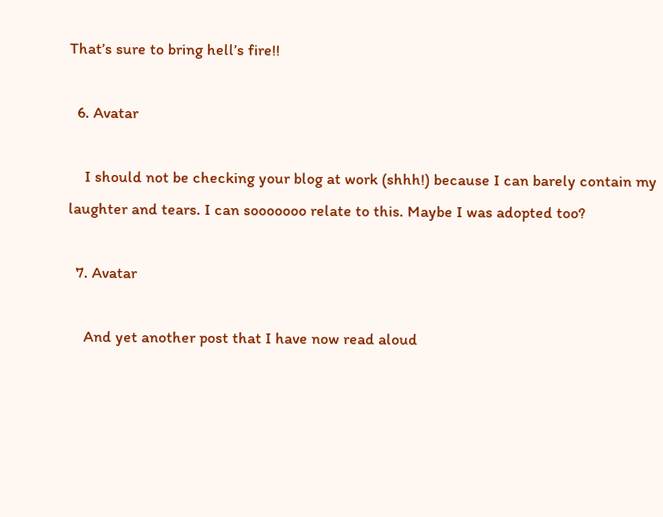That’s sure to bring hell’s fire!!

  6. Avatar

    I should not be checking your blog at work (shhh!) because I can barely contain my laughter and tears. I can sooooooo relate to this. Maybe I was adopted too?

  7. Avatar

    And yet another post that I have now read aloud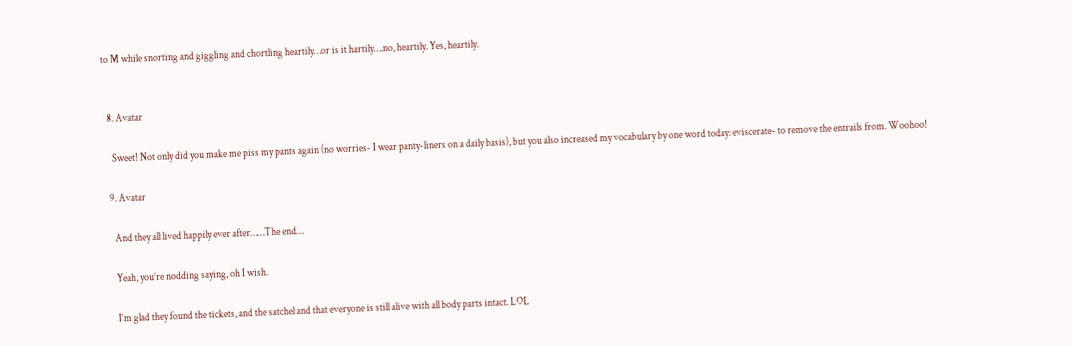to M while snorting and giggling and chortling heartily…or is it hartily….no, heartily. Yes, heartily.


  8. Avatar

    Sweet! Not only did you make me piss my pants again (no worries- I wear panty-liners on a daily basis), but you also increased my vocabulary by one word today: eviscerate- to remove the entrails from. Woohoo!

  9. Avatar

    And they all lived happily ever after……The end…

    Yeah, you’re nodding saying, oh I wish.

    I’m glad they found the tickets, and the satchel and that everyone is still alive with all body parts intact. LOL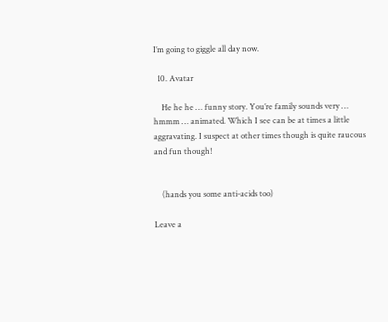I’m going to giggle all day now.

  10. Avatar

    He he he … funny story. You’re family sounds very … hmmm … animated. Which I see can be at times a little aggravating. I suspect at other times though is quite raucous and fun though!


    (hands you some anti-acids too)

Leave a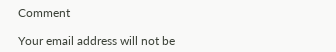Comment

Your email address will not be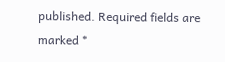published. Required fields are marked *